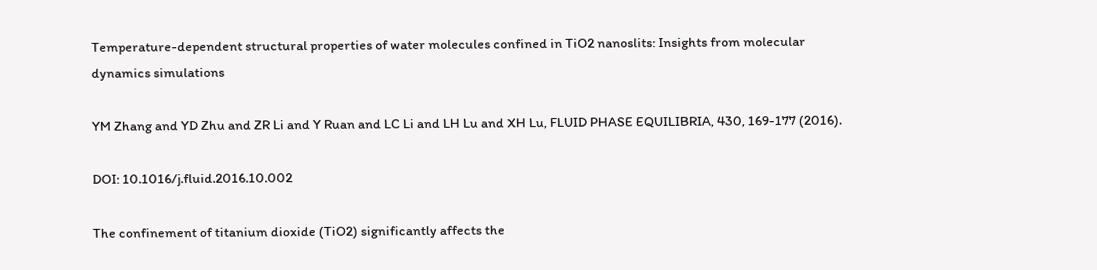Temperature-dependent structural properties of water molecules confined in TiO2 nanoslits: Insights from molecular dynamics simulations

YM Zhang and YD Zhu and ZR Li and Y Ruan and LC Li and LH Lu and XH Lu, FLUID PHASE EQUILIBRIA, 430, 169-177 (2016).

DOI: 10.1016/j.fluid.2016.10.002

The confinement of titanium dioxide (TiO2) significantly affects the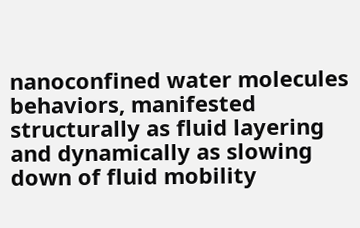nanoconfined water molecules behaviors, manifested structurally as fluid layering and dynamically as slowing down of fluid mobility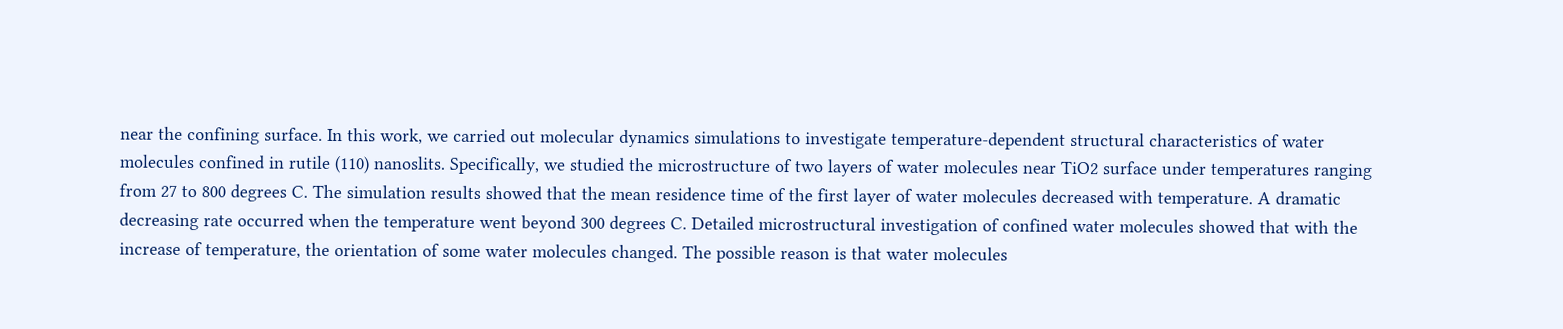near the confining surface. In this work, we carried out molecular dynamics simulations to investigate temperature-dependent structural characteristics of water molecules confined in rutile (110) nanoslits. Specifically, we studied the microstructure of two layers of water molecules near TiO2 surface under temperatures ranging from 27 to 800 degrees C. The simulation results showed that the mean residence time of the first layer of water molecules decreased with temperature. A dramatic decreasing rate occurred when the temperature went beyond 300 degrees C. Detailed microstructural investigation of confined water molecules showed that with the increase of temperature, the orientation of some water molecules changed. The possible reason is that water molecules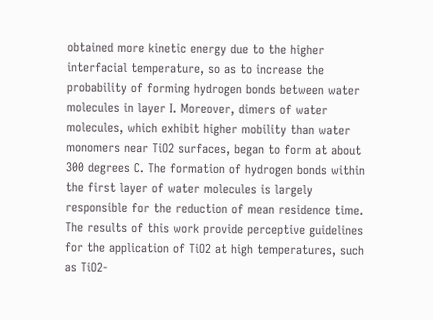obtained more kinetic energy due to the higher interfacial temperature, so as to increase the probability of forming hydrogen bonds between water molecules in layer I. Moreover, dimers of water molecules, which exhibit higher mobility than water monomers near TiO2 surfaces, began to form at about 300 degrees C. The formation of hydrogen bonds within the first layer of water molecules is largely responsible for the reduction of mean residence time. The results of this work provide perceptive guidelines for the application of TiO2 at high temperatures, such as TiO2-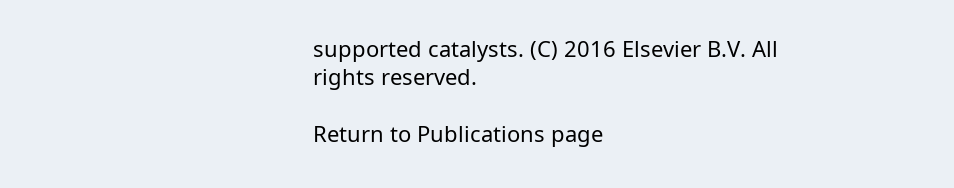supported catalysts. (C) 2016 Elsevier B.V. All rights reserved.

Return to Publications page